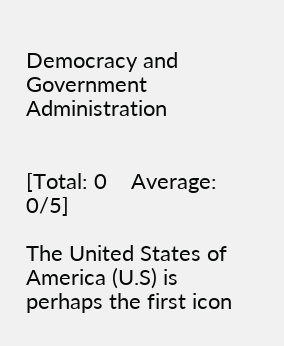Democracy and Government Administration


[Total: 0    Average: 0/5]

The United States of America (U.S) is perhaps the first icon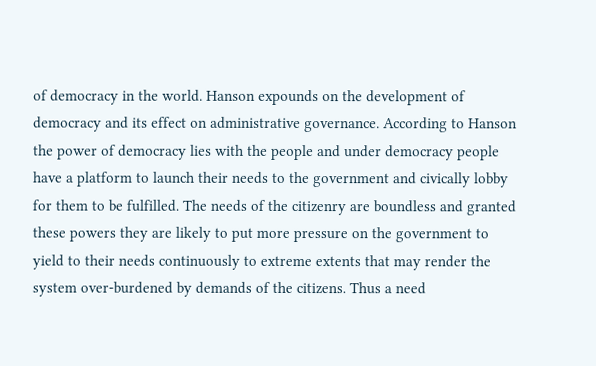of democracy in the world. Hanson expounds on the development of democracy and its effect on administrative governance. According to Hanson the power of democracy lies with the people and under democracy people have a platform to launch their needs to the government and civically lobby for them to be fulfilled. The needs of the citizenry are boundless and granted these powers they are likely to put more pressure on the government to yield to their needs continuously to extreme extents that may render the system over-burdened by demands of the citizens. Thus a need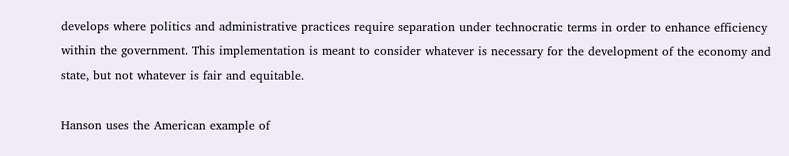develops where politics and administrative practices require separation under technocratic terms in order to enhance efficiency within the government. This implementation is meant to consider whatever is necessary for the development of the economy and state, but not whatever is fair and equitable.

Hanson uses the American example of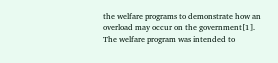the welfare programs to demonstrate how an overload may occur on the government[1]. The welfare program was intended to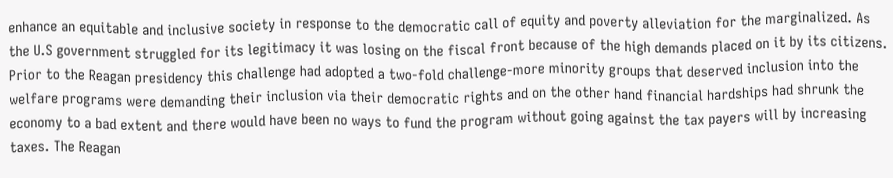enhance an equitable and inclusive society in response to the democratic call of equity and poverty alleviation for the marginalized. As the U.S government struggled for its legitimacy it was losing on the fiscal front because of the high demands placed on it by its citizens. Prior to the Reagan presidency this challenge had adopted a two-fold challenge-more minority groups that deserved inclusion into the welfare programs were demanding their inclusion via their democratic rights and on the other hand financial hardships had shrunk the economy to a bad extent and there would have been no ways to fund the program without going against the tax payers will by increasing taxes. The Reagan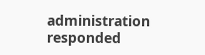administration responded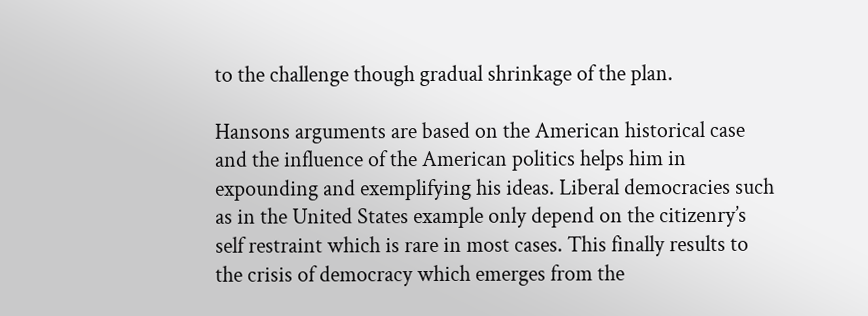to the challenge though gradual shrinkage of the plan.

Hansons arguments are based on the American historical case and the influence of the American politics helps him in expounding and exemplifying his ideas. Liberal democracies such as in the United States example only depend on the citizenry’s self restraint which is rare in most cases. This finally results to the crisis of democracy which emerges from the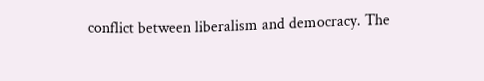conflict between liberalism and democracy. The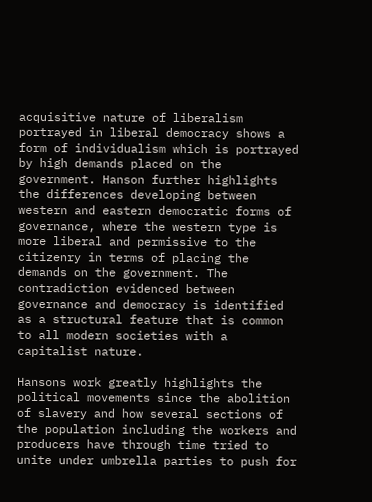acquisitive nature of liberalism portrayed in liberal democracy shows a form of individualism which is portrayed by high demands placed on the government. Hanson further highlights the differences developing between western and eastern democratic forms of governance, where the western type is more liberal and permissive to the citizenry in terms of placing the demands on the government. The contradiction evidenced between governance and democracy is identified as a structural feature that is common to all modern societies with a capitalist nature.

Hansons work greatly highlights the political movements since the abolition of slavery and how several sections of the population including the workers and producers have through time tried to unite under umbrella parties to push for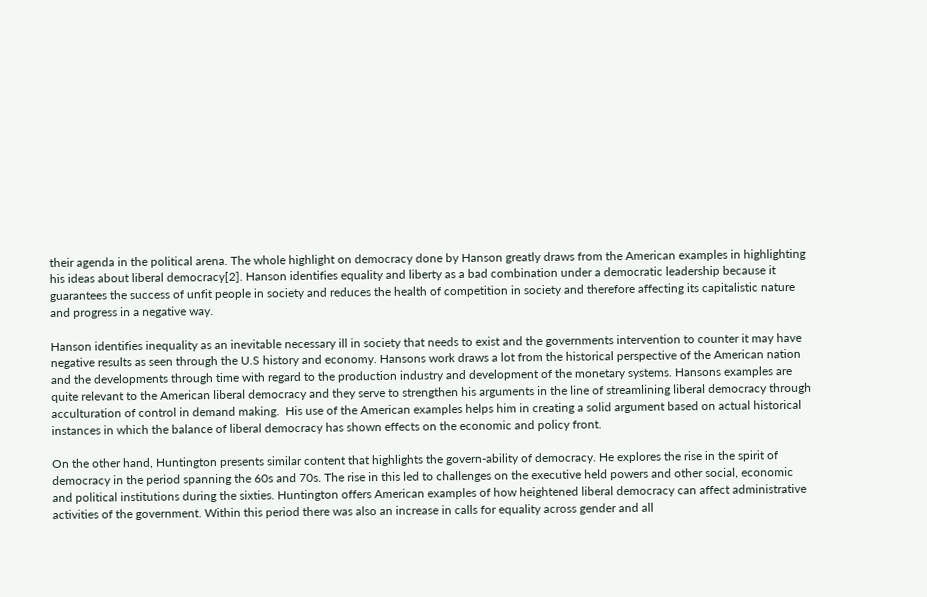their agenda in the political arena. The whole highlight on democracy done by Hanson greatly draws from the American examples in highlighting his ideas about liberal democracy[2]. Hanson identifies equality and liberty as a bad combination under a democratic leadership because it guarantees the success of unfit people in society and reduces the health of competition in society and therefore affecting its capitalistic nature and progress in a negative way.

Hanson identifies inequality as an inevitable necessary ill in society that needs to exist and the governments intervention to counter it may have negative results as seen through the U.S history and economy. Hansons work draws a lot from the historical perspective of the American nation and the developments through time with regard to the production industry and development of the monetary systems. Hansons examples are quite relevant to the American liberal democracy and they serve to strengthen his arguments in the line of streamlining liberal democracy through acculturation of control in demand making.  His use of the American examples helps him in creating a solid argument based on actual historical instances in which the balance of liberal democracy has shown effects on the economic and policy front.

On the other hand, Huntington presents similar content that highlights the govern-ability of democracy. He explores the rise in the spirit of democracy in the period spanning the 60s and 70s. The rise in this led to challenges on the executive held powers and other social, economic and political institutions during the sixties. Huntington offers American examples of how heightened liberal democracy can affect administrative activities of the government. Within this period there was also an increase in calls for equality across gender and all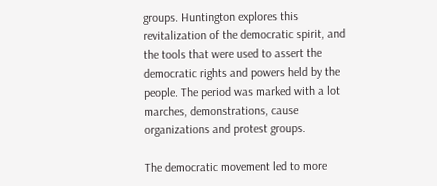groups. Huntington explores this revitalization of the democratic spirit, and the tools that were used to assert the democratic rights and powers held by the people. The period was marked with a lot marches, demonstrations, cause organizations and protest groups.

The democratic movement led to more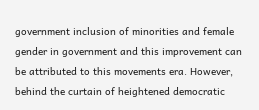government inclusion of minorities and female gender in government and this improvement can be attributed to this movements era. However, behind the curtain of heightened democratic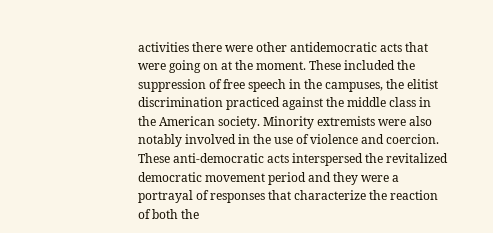activities there were other antidemocratic acts that were going on at the moment. These included the suppression of free speech in the campuses, the elitist discrimination practiced against the middle class in the American society. Minority extremists were also notably involved in the use of violence and coercion. These anti-democratic acts interspersed the revitalized democratic movement period and they were a portrayal of responses that characterize the reaction of both the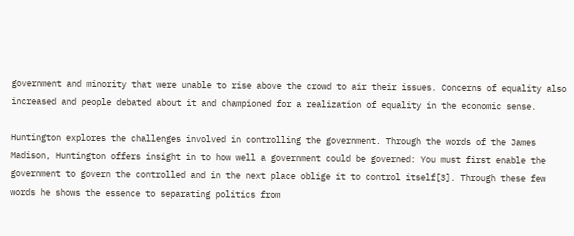government and minority that were unable to rise above the crowd to air their issues. Concerns of equality also increased and people debated about it and championed for a realization of equality in the economic sense.

Huntington explores the challenges involved in controlling the government. Through the words of the James Madison, Huntington offers insight in to how well a government could be governed: You must first enable the government to govern the controlled and in the next place oblige it to control itself[3]. Through these few words he shows the essence to separating politics from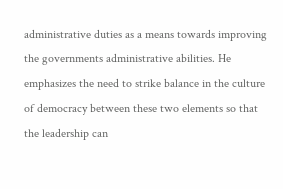administrative duties as a means towards improving the governments administrative abilities. He emphasizes the need to strike balance in the culture of democracy between these two elements so that the leadership can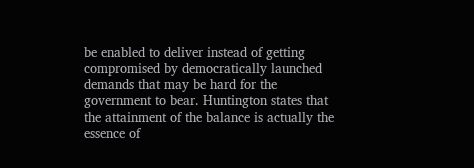be enabled to deliver instead of getting compromised by democratically launched demands that may be hard for the government to bear. Huntington states that the attainment of the balance is actually the essence of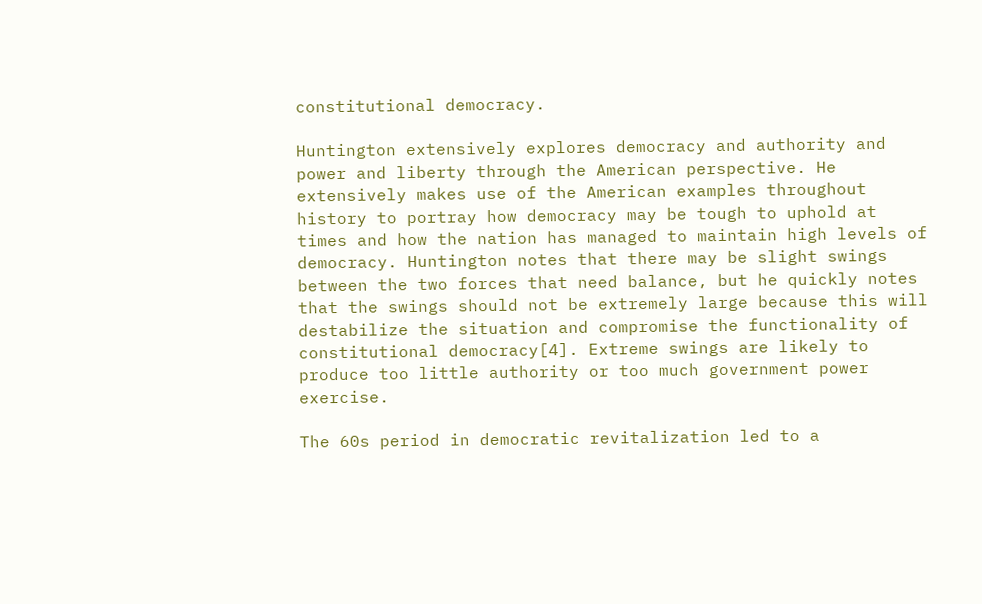constitutional democracy.

Huntington extensively explores democracy and authority and power and liberty through the American perspective. He extensively makes use of the American examples throughout history to portray how democracy may be tough to uphold at times and how the nation has managed to maintain high levels of democracy. Huntington notes that there may be slight swings between the two forces that need balance, but he quickly notes that the swings should not be extremely large because this will destabilize the situation and compromise the functionality of constitutional democracy[4]. Extreme swings are likely to produce too little authority or too much government power exercise.

The 60s period in democratic revitalization led to a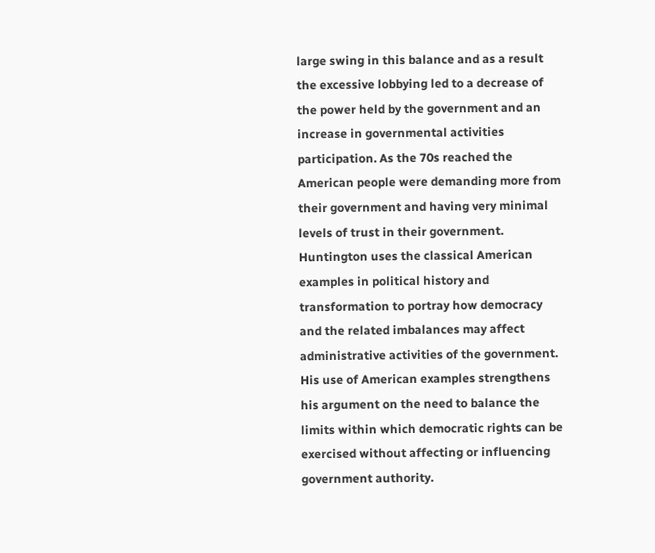large swing in this balance and as a result the excessive lobbying led to a decrease of the power held by the government and an increase in governmental activities participation. As the 70s reached the American people were demanding more from their government and having very minimal levels of trust in their government. Huntington uses the classical American examples in political history and transformation to portray how democracy and the related imbalances may affect administrative activities of the government. His use of American examples strengthens his argument on the need to balance the limits within which democratic rights can be exercised without affecting or influencing government authority.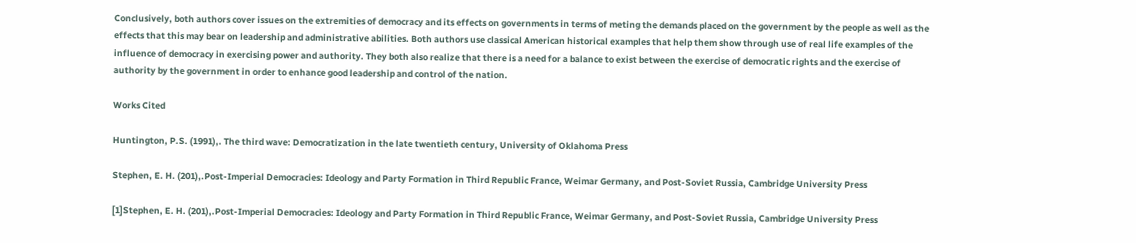Conclusively, both authors cover issues on the extremities of democracy and its effects on governments in terms of meting the demands placed on the government by the people as well as the effects that this may bear on leadership and administrative abilities. Both authors use classical American historical examples that help them show through use of real life examples of the influence of democracy in exercising power and authority. They both also realize that there is a need for a balance to exist between the exercise of democratic rights and the exercise of authority by the government in order to enhance good leadership and control of the nation.

Works Cited

Huntington, P.S. (1991),. The third wave: Democratization in the late twentieth century, University of Oklahoma Press

Stephen, E. H. (201),.Post-Imperial Democracies: Ideology and Party Formation in Third Republic France, Weimar Germany, and Post-Soviet Russia, Cambridge University Press

[1]Stephen, E. H. (201),.Post-Imperial Democracies: Ideology and Party Formation in Third Republic France, Weimar Germany, and Post-Soviet Russia, Cambridge University Press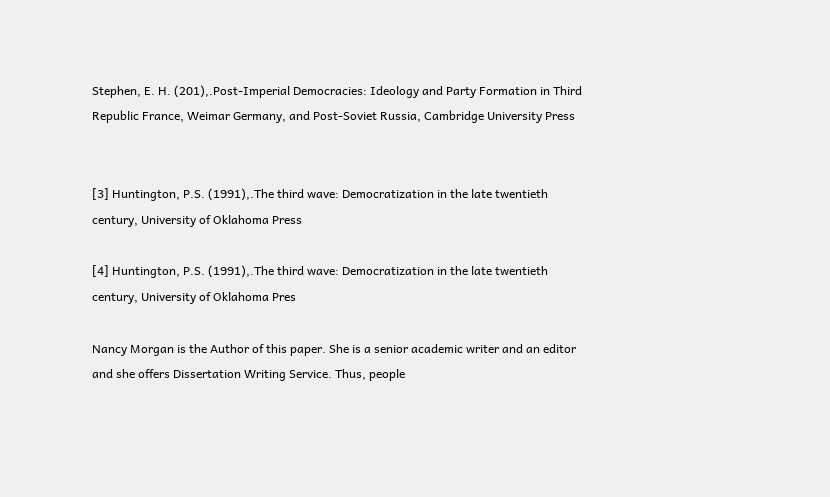Stephen, E. H. (201),.Post-Imperial Democracies: Ideology and Party Formation in Third Republic France, Weimar Germany, and Post-Soviet Russia, Cambridge University Press


[3] Huntington, P.S. (1991),.The third wave: Democratization in the late twentieth century, University of Oklahoma Press

[4] Huntington, P.S. (1991),.The third wave: Democratization in the late twentieth century, University of Oklahoma Pres

Nancy Morgan is the Author of this paper. She is a senior academic writer and an editor and she offers Dissertation Writing Service. Thus, people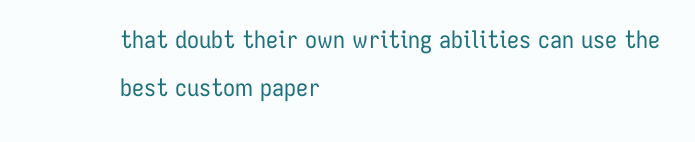that doubt their own writing abilities can use the best custom paper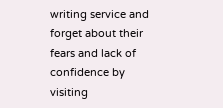writing service and forget about their fears and lack of confidence by visiting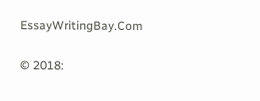EssayWritingBay.Com

© 2018: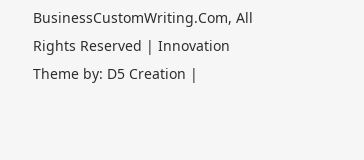BusinessCustomWriting.Com, All Rights Reserved | Innovation Theme by: D5 Creation |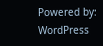Powered by: WordPress